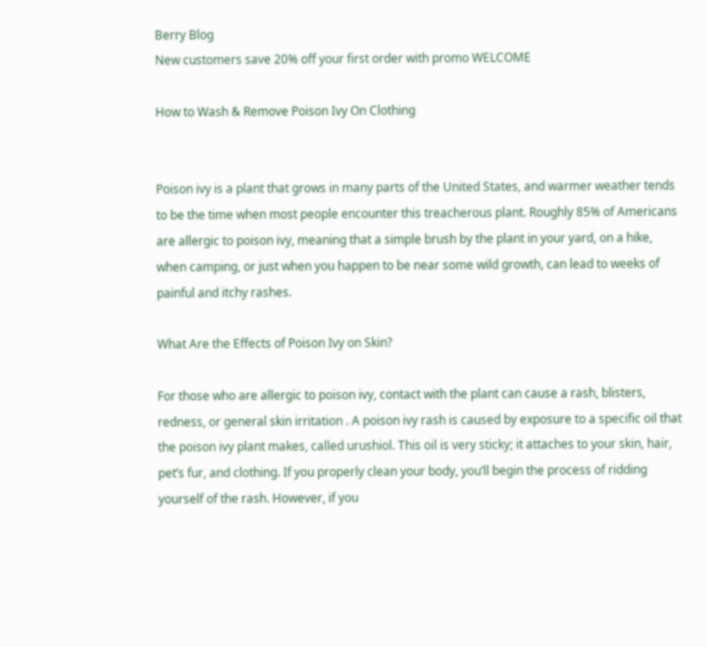Berry Blog
New customers save 20% off your first order with promo WELCOME

How to Wash & Remove Poison Ivy On Clothing


Poison ivy is a plant that grows in many parts of the United States, and warmer weather tends to be the time when most people encounter this treacherous plant. Roughly 85% of Americans are allergic to poison ivy, meaning that a simple brush by the plant in your yard, on a hike, when camping, or just when you happen to be near some wild growth, can lead to weeks of painful and itchy rashes.

What Are the Effects of Poison Ivy on Skin?

For those who are allergic to poison ivy, contact with the plant can cause a rash, blisters, redness, or general skin irritation . A poison ivy rash is caused by exposure to a specific oil that the poison ivy plant makes, called urushiol. This oil is very sticky; it attaches to your skin, hair, pet’s fur, and clothing. If you properly clean your body, you’ll begin the process of ridding yourself of the rash. However, if you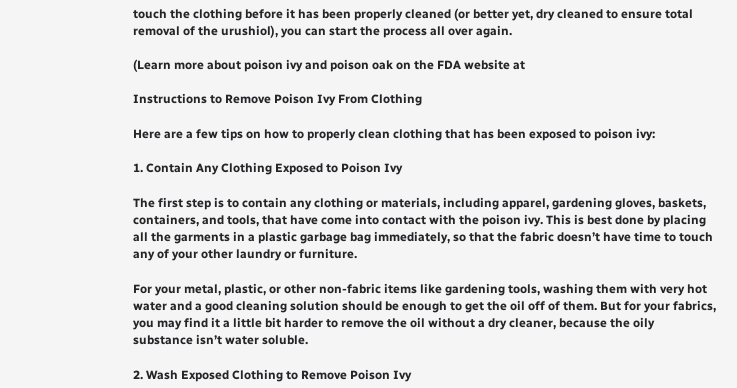touch the clothing before it has been properly cleaned (or better yet, dry cleaned to ensure total removal of the urushiol), you can start the process all over again.

(Learn more about poison ivy and poison oak on the FDA website at

Instructions to Remove Poison Ivy From Clothing

Here are a few tips on how to properly clean clothing that has been exposed to poison ivy:

1. Contain Any Clothing Exposed to Poison Ivy

The first step is to contain any clothing or materials, including apparel, gardening gloves, baskets, containers, and tools, that have come into contact with the poison ivy. This is best done by placing all the garments in a plastic garbage bag immediately, so that the fabric doesn’t have time to touch any of your other laundry or furniture.

For your metal, plastic, or other non-fabric items like gardening tools, washing them with very hot water and a good cleaning solution should be enough to get the oil off of them. But for your fabrics, you may find it a little bit harder to remove the oil without a dry cleaner, because the oily substance isn’t water soluble.

2. Wash Exposed Clothing to Remove Poison Ivy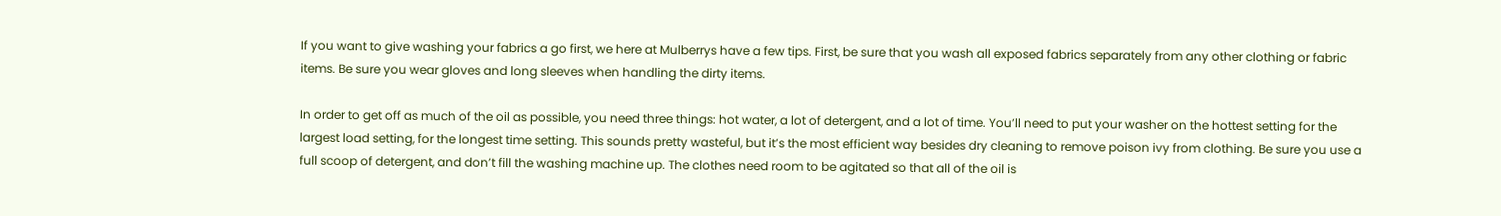If you want to give washing your fabrics a go first, we here at Mulberrys have a few tips. First, be sure that you wash all exposed fabrics separately from any other clothing or fabric items. Be sure you wear gloves and long sleeves when handling the dirty items.

In order to get off as much of the oil as possible, you need three things: hot water, a lot of detergent, and a lot of time. You’ll need to put your washer on the hottest setting for the largest load setting, for the longest time setting. This sounds pretty wasteful, but it’s the most efficient way besides dry cleaning to remove poison ivy from clothing. Be sure you use a full scoop of detergent, and don’t fill the washing machine up. The clothes need room to be agitated so that all of the oil is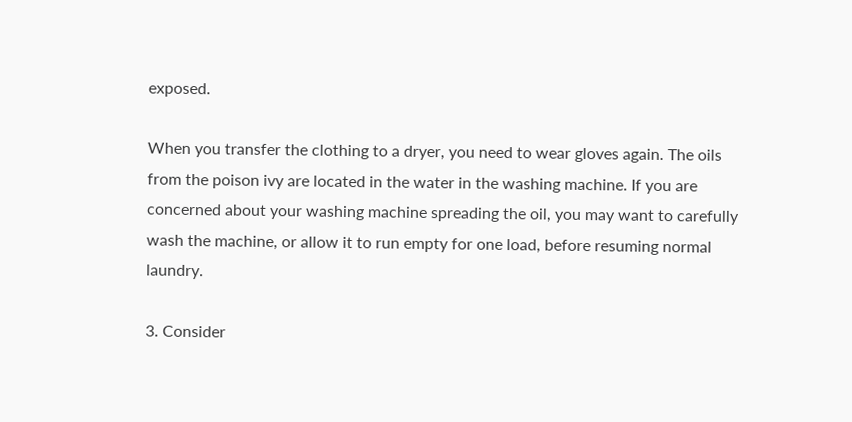exposed.

When you transfer the clothing to a dryer, you need to wear gloves again. The oils from the poison ivy are located in the water in the washing machine. If you are concerned about your washing machine spreading the oil, you may want to carefully wash the machine, or allow it to run empty for one load, before resuming normal laundry.

3. Consider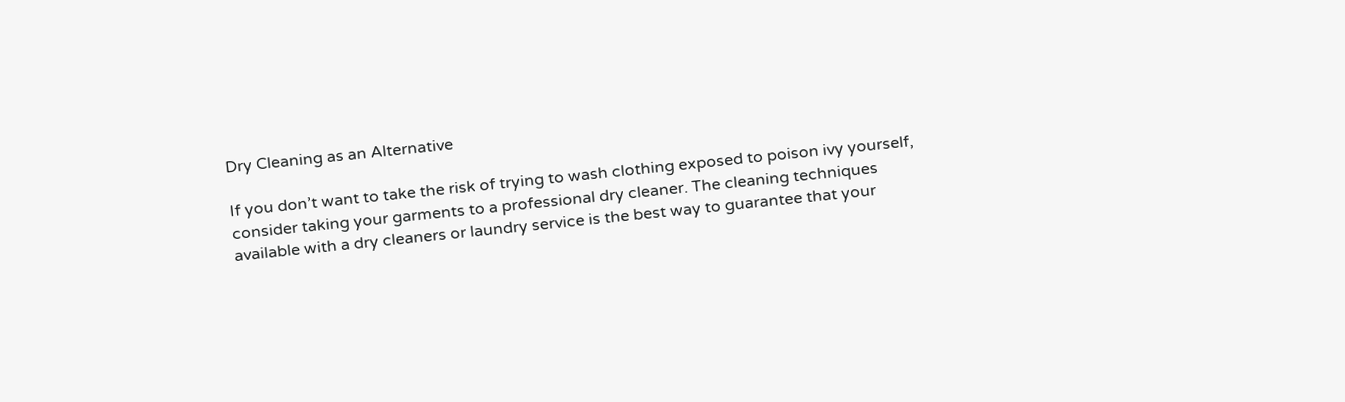Dry Cleaning as an Alternative

If you don’t want to take the risk of trying to wash clothing exposed to poison ivy yourself, consider taking your garments to a professional dry cleaner. The cleaning techniques available with a dry cleaners or laundry service is the best way to guarantee that your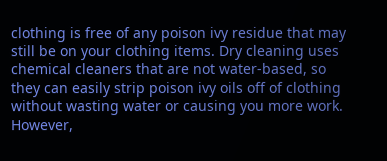clothing is free of any poison ivy residue that may still be on your clothing items. Dry cleaning uses chemical cleaners that are not water-based, so they can easily strip poison ivy oils off of clothing without wasting water or causing you more work. However,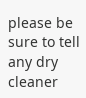please be sure to tell any dry cleaner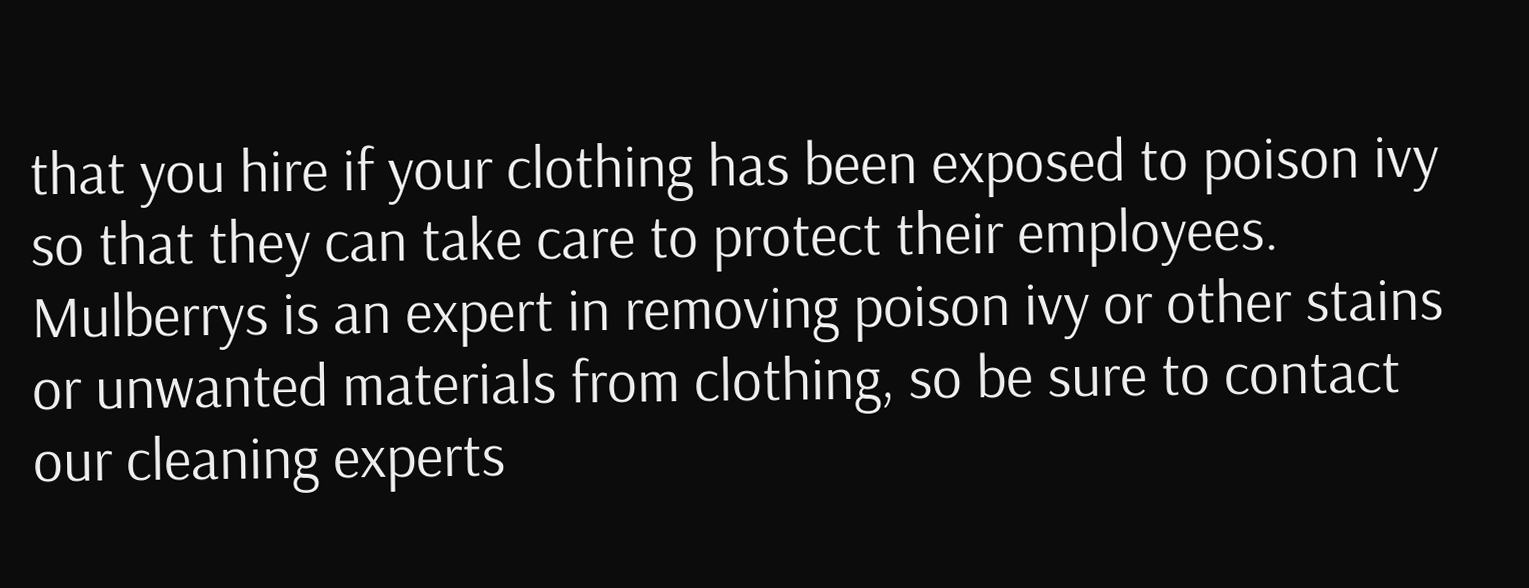that you hire if your clothing has been exposed to poison ivy so that they can take care to protect their employees. Mulberrys is an expert in removing poison ivy or other stains or unwanted materials from clothing, so be sure to contact our cleaning experts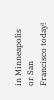in Minneapolis or San Francisco today!